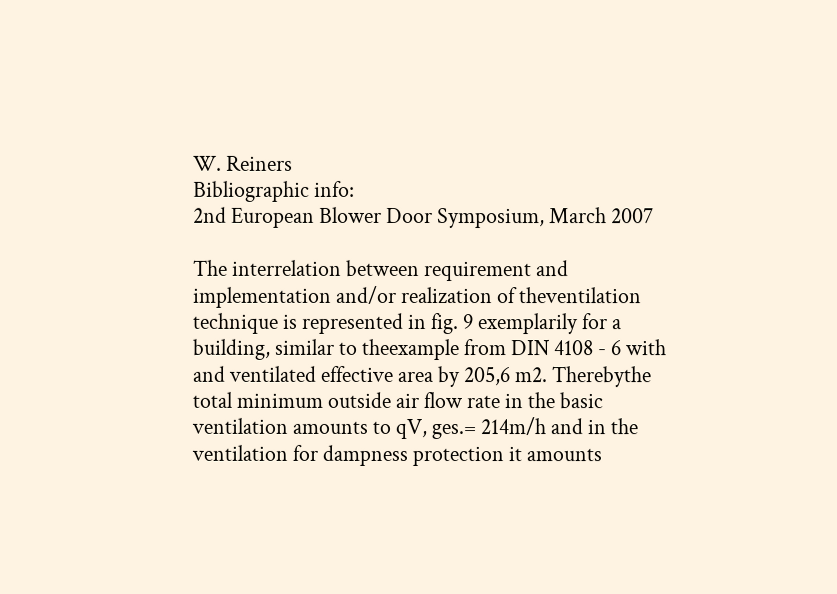W. Reiners
Bibliographic info:
2nd European Blower Door Symposium, March 2007

The interrelation between requirement and implementation and/or realization of theventilation technique is represented in fig. 9 exemplarily for a building, similar to theexample from DIN 4108 - 6 with and ventilated effective area by 205,6 m2. Therebythe total minimum outside air flow rate in the basic ventilation amounts to qV, ges.= 214m/h and in the ventilation for dampness protection it amounts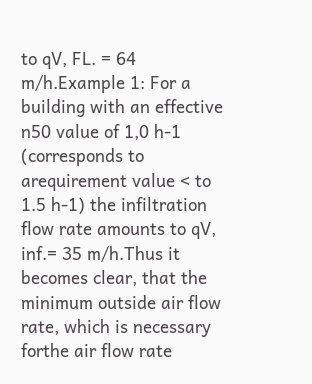to qV, FL. = 64 m/h.Example 1: For a building with an effective n50 value of 1,0 h-1 (corresponds to arequirement value < to 1.5 h-1) the infiltration flow rate amounts to qV, inf.= 35 m/h.Thus it becomes clear, that the minimum outside air flow rate, which is necessary forthe air flow rate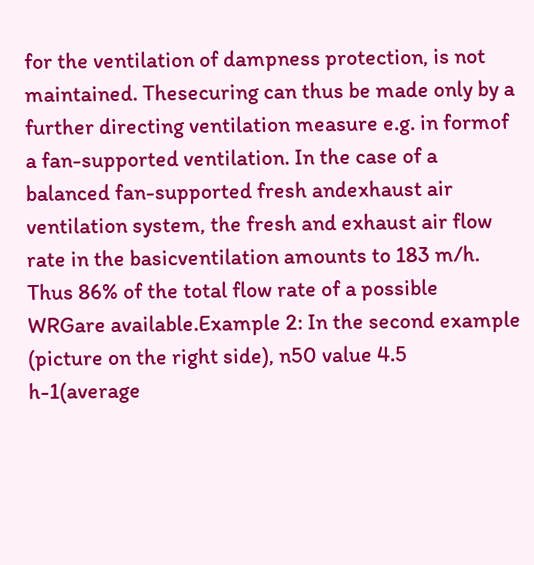for the ventilation of dampness protection, is not maintained. Thesecuring can thus be made only by a further directing ventilation measure e.g. in formof a fan-supported ventilation. In the case of a balanced fan-supported fresh andexhaust air ventilation system, the fresh and exhaust air flow rate in the basicventilation amounts to 183 m/h. Thus 86% of the total flow rate of a possible WRGare available.Example 2: In the second example (picture on the right side), n50 value 4.5 h-1(average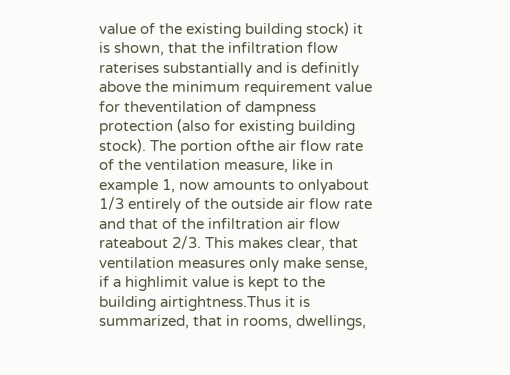value of the existing building stock) it is shown, that the infiltration flow raterises substantially and is definitly above the minimum requirement value for theventilation of dampness protection (also for existing building stock). The portion ofthe air flow rate of the ventilation measure, like in example 1, now amounts to onlyabout 1/3 entirely of the outside air flow rate and that of the infiltration air flow rateabout 2/3. This makes clear, that ventilation measures only make sense, if a highlimit value is kept to the building airtightness.Thus it is summarized, that in rooms, dwellings,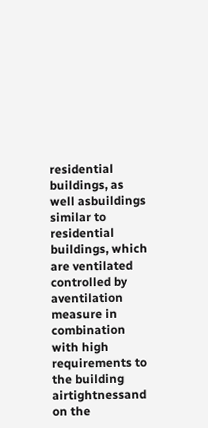residential buildings, as well asbuildings similar to residential buildings, which are ventilated controlled by aventilation measure in combination with high requirements to the building airtightnessand on the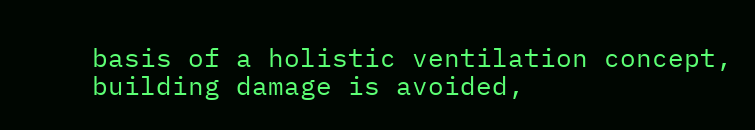basis of a holistic ventilation concept, building damage is avoided,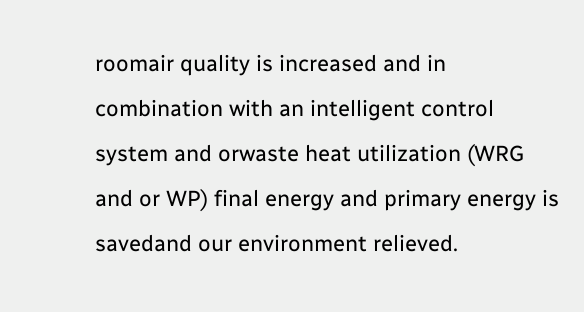roomair quality is increased and in combination with an intelligent control system and orwaste heat utilization (WRG and or WP) final energy and primary energy is savedand our environment relieved.